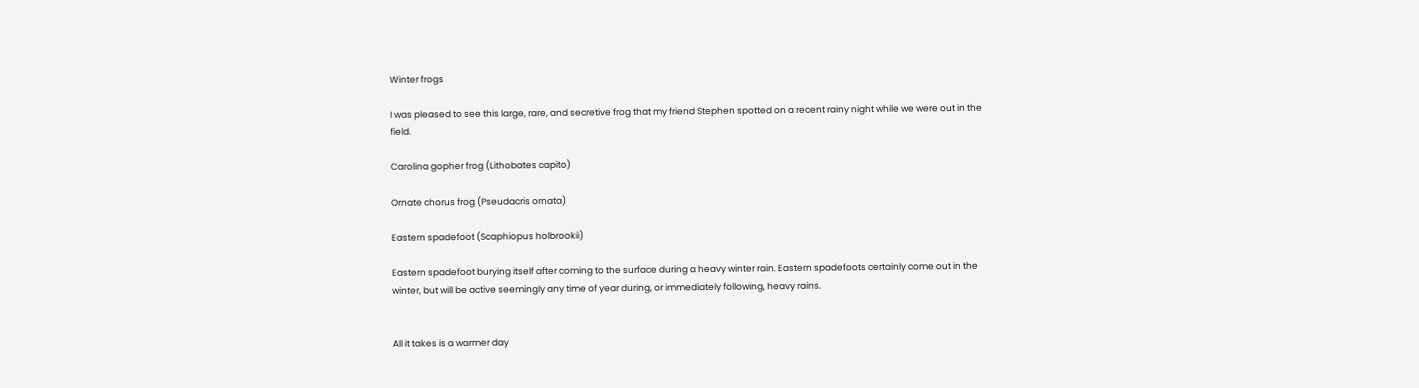Winter frogs

I was pleased to see this large, rare, and secretive frog that my friend Stephen spotted on a recent rainy night while we were out in the field.

Carolina gopher frog (Lithobates capito)

Ornate chorus frog (Pseudacris ornata)

Eastern spadefoot (Scaphiopus holbrookii)

Eastern spadefoot burying itself after coming to the surface during a heavy winter rain. Eastern spadefoots certainly come out in the winter, but will be active seemingly any time of year during, or immediately following, heavy rains.


All it takes is a warmer day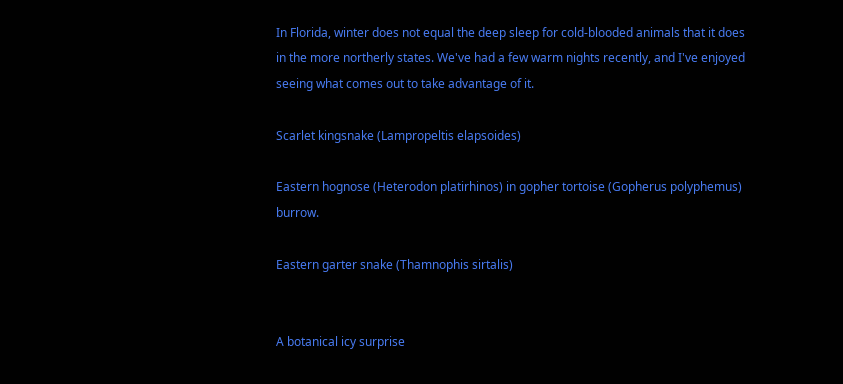In Florida, winter does not equal the deep sleep for cold-blooded animals that it does in the more northerly states. We've had a few warm nights recently, and I've enjoyed seeing what comes out to take advantage of it.

Scarlet kingsnake (Lampropeltis elapsoides)

Eastern hognose (Heterodon platirhinos) in gopher tortoise (Gopherus polyphemus) burrow.

Eastern garter snake (Thamnophis sirtalis)


A botanical icy surprise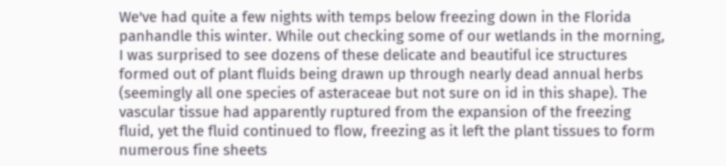We've had quite a few nights with temps below freezing down in the Florida panhandle this winter. While out checking some of our wetlands in the morning, I was surprised to see dozens of these delicate and beautiful ice structures formed out of plant fluids being drawn up through nearly dead annual herbs (seemingly all one species of asteraceae but not sure on id in this shape). The vascular tissue had apparently ruptured from the expansion of the freezing fluid, yet the fluid continued to flow, freezing as it left the plant tissues to form numerous fine sheets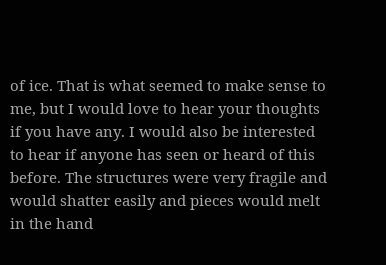of ice. That is what seemed to make sense to me, but I would love to hear your thoughts if you have any. I would also be interested to hear if anyone has seen or heard of this before. The structures were very fragile and would shatter easily and pieces would melt in the hand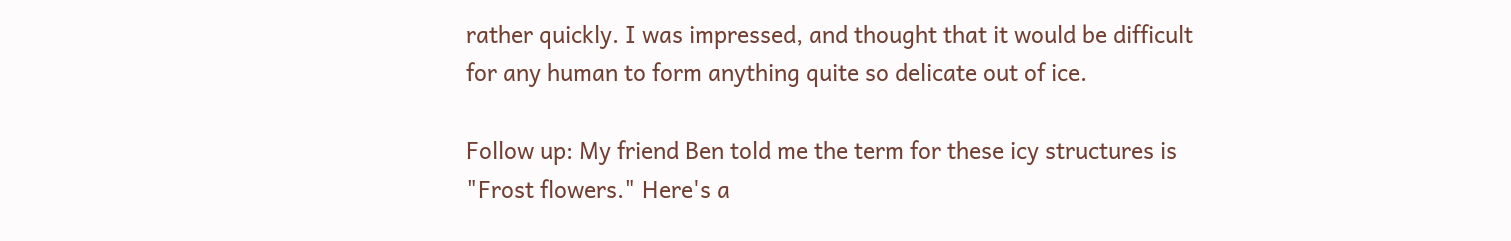rather quickly. I was impressed, and thought that it would be difficult for any human to form anything quite so delicate out of ice.

Follow up: My friend Ben told me the term for these icy structures is "Frost flowers." Here's a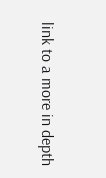link to a more in depth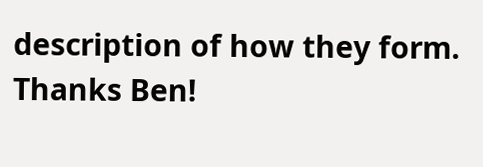description of how they form. Thanks Ben!